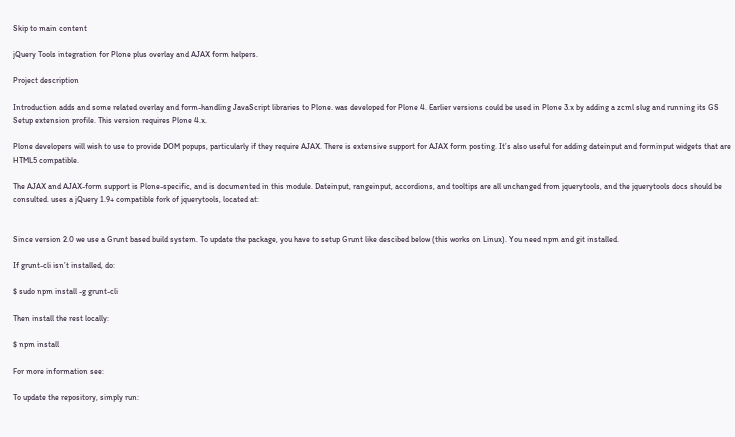Skip to main content

jQuery Tools integration for Plone plus overlay and AJAX form helpers.

Project description

Introduction adds and some related overlay and form-handling JavaScript libraries to Plone. was developed for Plone 4. Earlier versions could be used in Plone 3.x by adding a zcml slug and running its GS Setup extension profile. This version requires Plone 4.x.

Plone developers will wish to use to provide DOM popups, particularly if they require AJAX. There is extensive support for AJAX form posting. It’s also useful for adding dateinput and forminput widgets that are HTML5 compatible.

The AJAX and AJAX-form support is Plone-specific, and is documented in this module. Dateinput, rangeinput, accordions, and tooltips are all unchanged from jquerytools, and the jquerytools docs should be consulted. uses a jQuery 1.9+ compatible fork of jquerytools, located at:


Since version 2.0 we use a Grunt based build system. To update the package, you have to setup Grunt like descibed below (this works on Linux). You need npm and git installed.

If grunt-cli isn’t installed, do:

$ sudo npm install -g grunt-cli

Then install the rest locally:

$ npm install

For more information see:

To update the repository, simply run: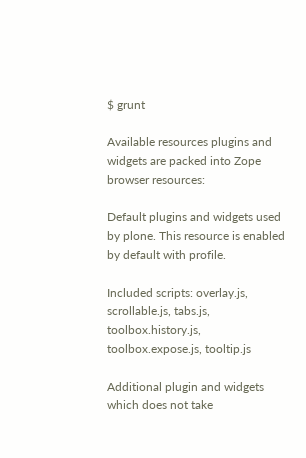$ grunt

Available resources plugins and widgets are packed into Zope browser resources:

Default plugins and widgets used by plone. This resource is enabled by default with profile.

Included scripts: overlay.js, scrollable.js, tabs.js, toolbox.history.js, toolbox.expose.js, tooltip.js

Additional plugin and widgets which does not take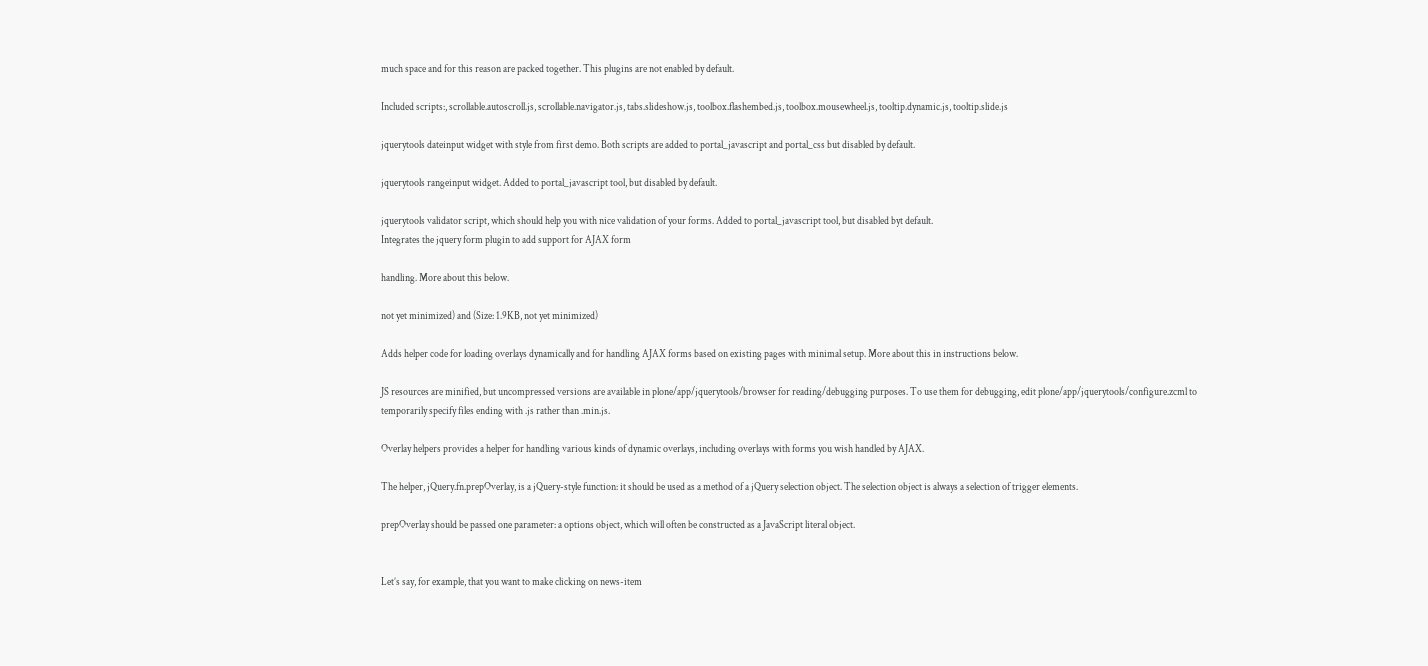much space and for this reason are packed together. This plugins are not enabled by default.

Included scripts:, scrollable.autoscroll.js, scrollable.navigator.js, tabs.slideshow.js, toolbox.flashembed.js, toolbox.mousewheel.js, tooltip.dynamic.js, tooltip.slide.js

jquerytools dateinput widget with style from first demo. Both scripts are added to portal_javascript and portal_css but disabled by default.

jquerytools rangeinput widget. Added to portal_javascript tool, but disabled by default.

jquerytools validator script, which should help you with nice validation of your forms. Added to portal_javascript tool, but disabled byt default.
Integrates the jquery form plugin to add support for AJAX form

handling. More about this below.

not yet minimized) and (Size: 1.9KB, not yet minimized)

Adds helper code for loading overlays dynamically and for handling AJAX forms based on existing pages with minimal setup. More about this in instructions below.

JS resources are minified, but uncompressed versions are available in plone/app/jquerytools/browser for reading/debugging purposes. To use them for debugging, edit plone/app/jquerytools/configure.zcml to temporarily specify files ending with .js rather than .min.js.

Overlay helpers provides a helper for handling various kinds of dynamic overlays, including overlays with forms you wish handled by AJAX.

The helper, jQuery.fn.prepOverlay, is a jQuery-style function: it should be used as a method of a jQuery selection object. The selection object is always a selection of trigger elements.

prepOverlay should be passed one parameter: a options object, which will often be constructed as a JavaScript literal object.


Let’s say, for example, that you want to make clicking on news-item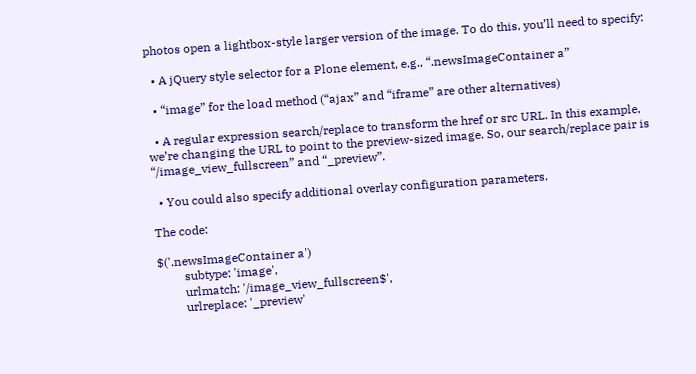photos open a lightbox-style larger version of the image. To do this, you’ll need to specify:

  • A jQuery style selector for a Plone element, e.g., “.newsImageContainer a”

  • “image” for the load method (“ajax” and “iframe” are other alternatives)

  • A regular expression search/replace to transform the href or src URL. In this example, we’re changing the URL to point to the preview-sized image. So, our search/replace pair is “/image_view_fullscreen” and “_preview”.

  • You could also specify additional overlay configuration parameters.

The code:

$('.newsImageContainer a')
         subtype: 'image',
         urlmatch: '/image_view_fullscreen$',
         urlreplace: '_preview'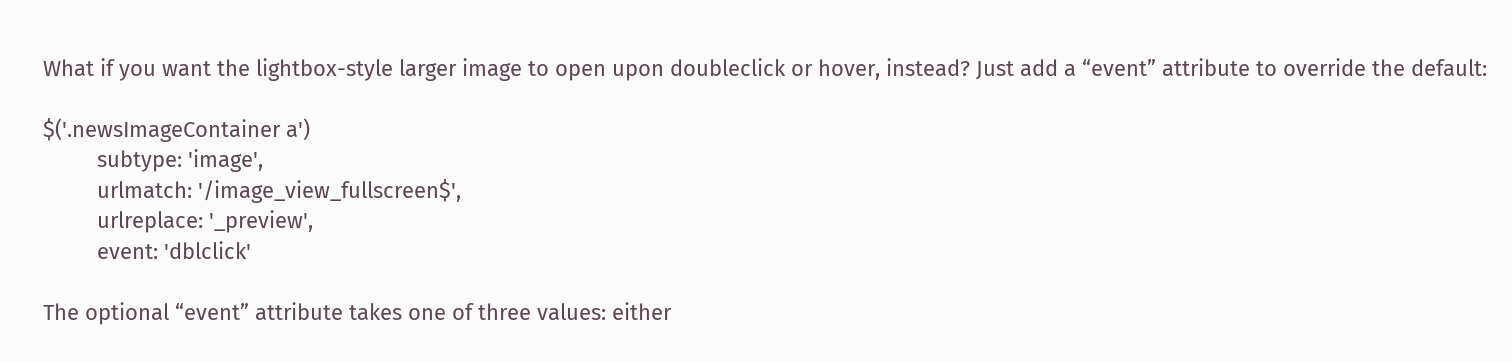What if you want the lightbox-style larger image to open upon doubleclick or hover, instead? Just add a “event” attribute to override the default:

$('.newsImageContainer a')
         subtype: 'image',
         urlmatch: '/image_view_fullscreen$',
         urlreplace: '_preview',
         event: 'dblclick'

The optional “event” attribute takes one of three values: either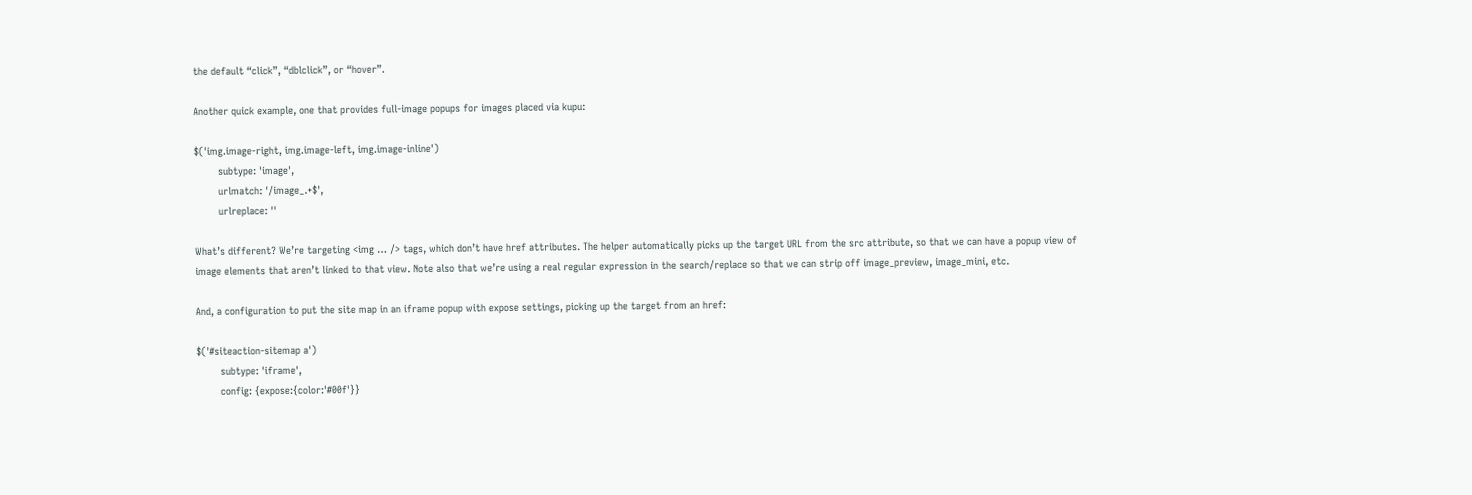the default “click”, “dblclick”, or “hover”.

Another quick example, one that provides full-image popups for images placed via kupu:

$('img.image-right, img.image-left, img.image-inline')
        subtype: 'image',
        urlmatch: '/image_.+$',
        urlreplace: ''

What’s different? We’re targeting <img … /> tags, which don’t have href attributes. The helper automatically picks up the target URL from the src attribute, so that we can have a popup view of image elements that aren’t linked to that view. Note also that we’re using a real regular expression in the search/replace so that we can strip off image_preview, image_mini, etc.

And, a configuration to put the site map in an iframe popup with expose settings, picking up the target from an href:

$('#siteaction-sitemap a')
        subtype: 'iframe',
        config: {expose:{color:'#00f'}}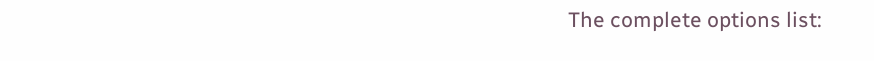The complete options list: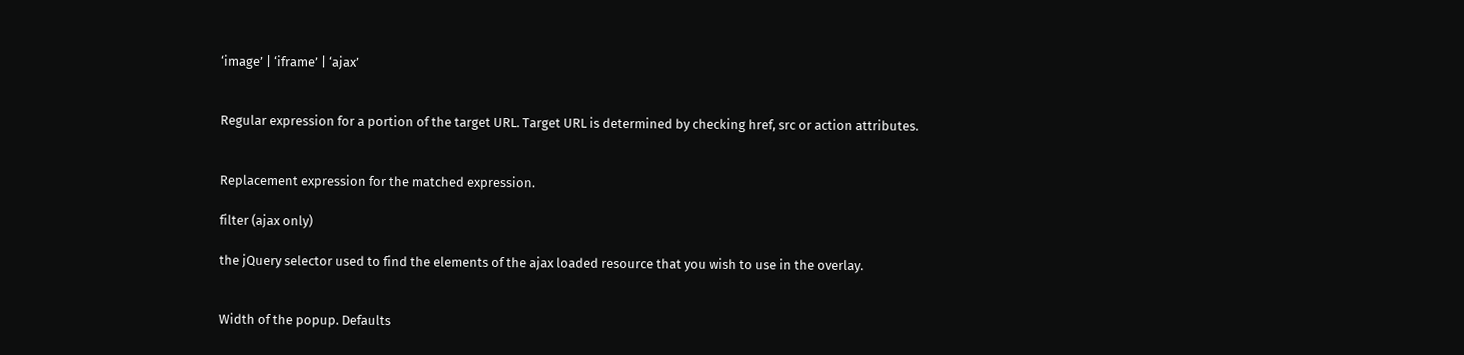‘image’ | ‘iframe’ | ‘ajax’


Regular expression for a portion of the target URL. Target URL is determined by checking href, src or action attributes.


Replacement expression for the matched expression.

filter (ajax only)

the jQuery selector used to find the elements of the ajax loaded resource that you wish to use in the overlay.


Width of the popup. Defaults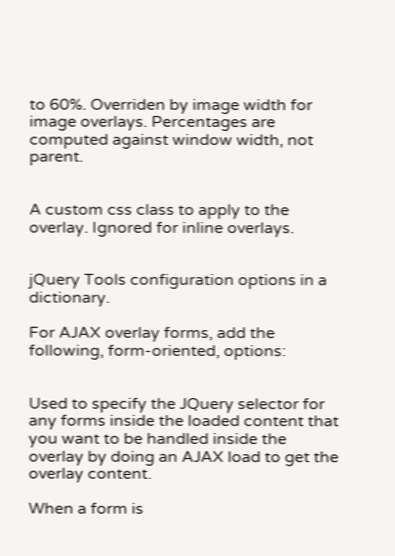to 60%. Overriden by image width for image overlays. Percentages are computed against window width, not parent.


A custom css class to apply to the overlay. Ignored for inline overlays.


jQuery Tools configuration options in a dictionary.

For AJAX overlay forms, add the following, form-oriented, options:


Used to specify the JQuery selector for any forms inside the loaded content that you want to be handled inside the overlay by doing an AJAX load to get the overlay content.

When a form is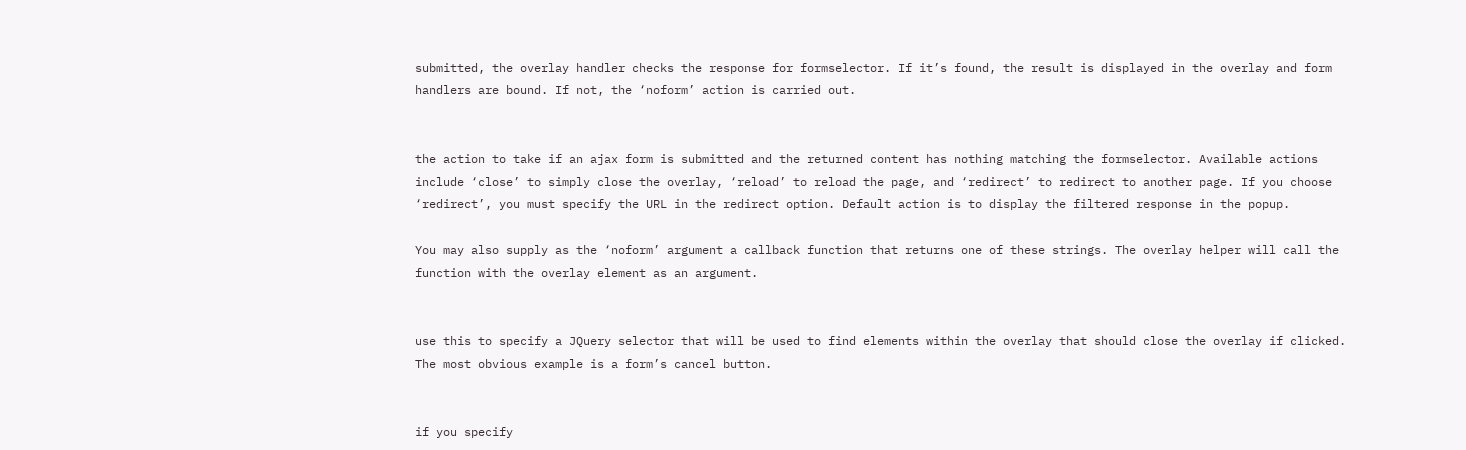submitted, the overlay handler checks the response for formselector. If it’s found, the result is displayed in the overlay and form handlers are bound. If not, the ‘noform’ action is carried out.


the action to take if an ajax form is submitted and the returned content has nothing matching the formselector. Available actions include ‘close’ to simply close the overlay, ‘reload’ to reload the page, and ‘redirect’ to redirect to another page. If you choose ‘redirect’, you must specify the URL in the redirect option. Default action is to display the filtered response in the popup.

You may also supply as the ‘noform’ argument a callback function that returns one of these strings. The overlay helper will call the function with the overlay element as an argument.


use this to specify a JQuery selector that will be used to find elements within the overlay that should close the overlay if clicked. The most obvious example is a form’s cancel button.


if you specify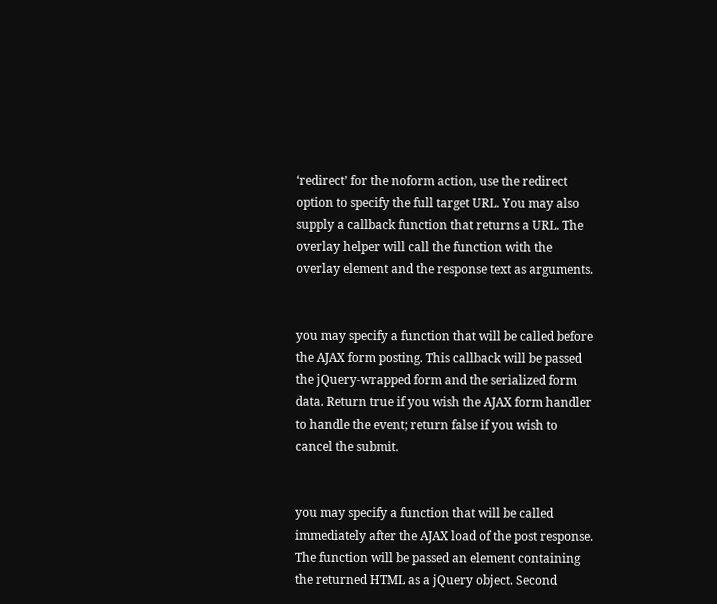‘redirect’ for the noform action, use the redirect option to specify the full target URL. You may also supply a callback function that returns a URL. The overlay helper will call the function with the overlay element and the response text as arguments.


you may specify a function that will be called before the AJAX form posting. This callback will be passed the jQuery-wrapped form and the serialized form data. Return true if you wish the AJAX form handler to handle the event; return false if you wish to cancel the submit.


you may specify a function that will be called immediately after the AJAX load of the post response. The function will be passed an element containing the returned HTML as a jQuery object. Second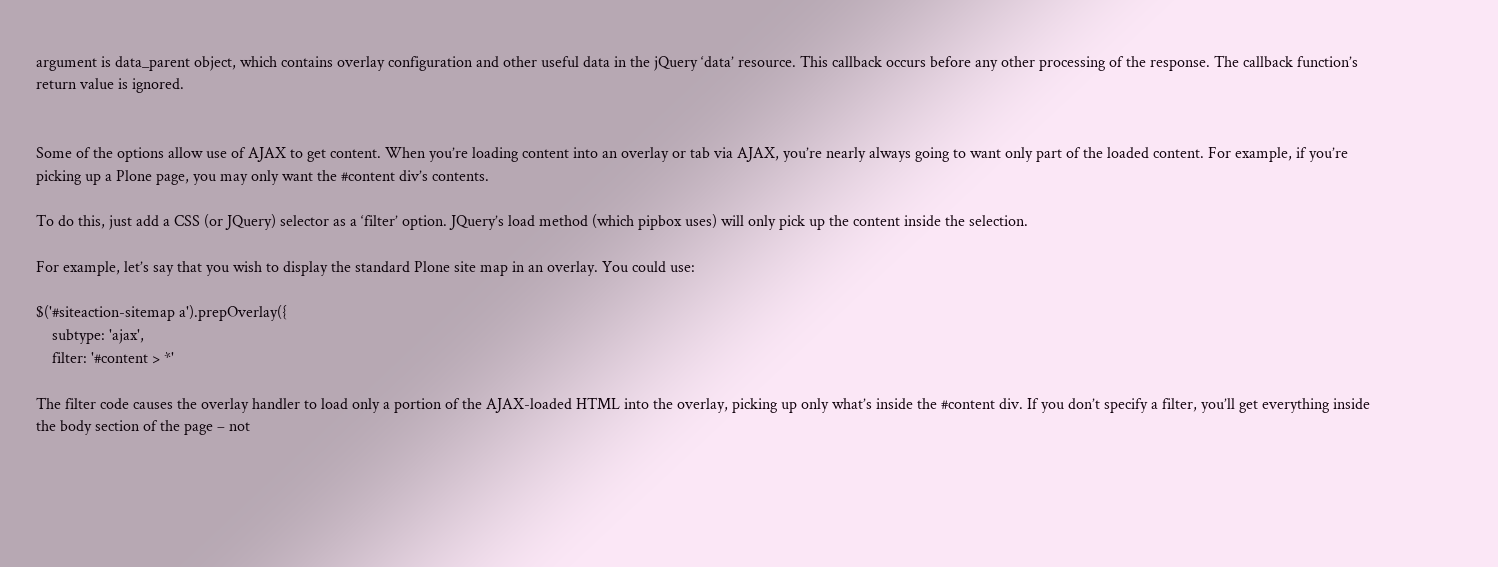argument is data_parent object, which contains overlay configuration and other useful data in the jQuery ‘data’ resource. This callback occurs before any other processing of the response. The callback function’s return value is ignored.


Some of the options allow use of AJAX to get content. When you’re loading content into an overlay or tab via AJAX, you’re nearly always going to want only part of the loaded content. For example, if you’re picking up a Plone page, you may only want the #content div’s contents.

To do this, just add a CSS (or JQuery) selector as a ‘filter’ option. JQuery’s load method (which pipbox uses) will only pick up the content inside the selection.

For example, let’s say that you wish to display the standard Plone site map in an overlay. You could use:

$('#siteaction-sitemap a').prepOverlay({
    subtype: 'ajax',
    filter: '#content > *'

The filter code causes the overlay handler to load only a portion of the AJAX-loaded HTML into the overlay, picking up only what’s inside the #content div. If you don’t specify a filter, you’ll get everything inside the body section of the page – not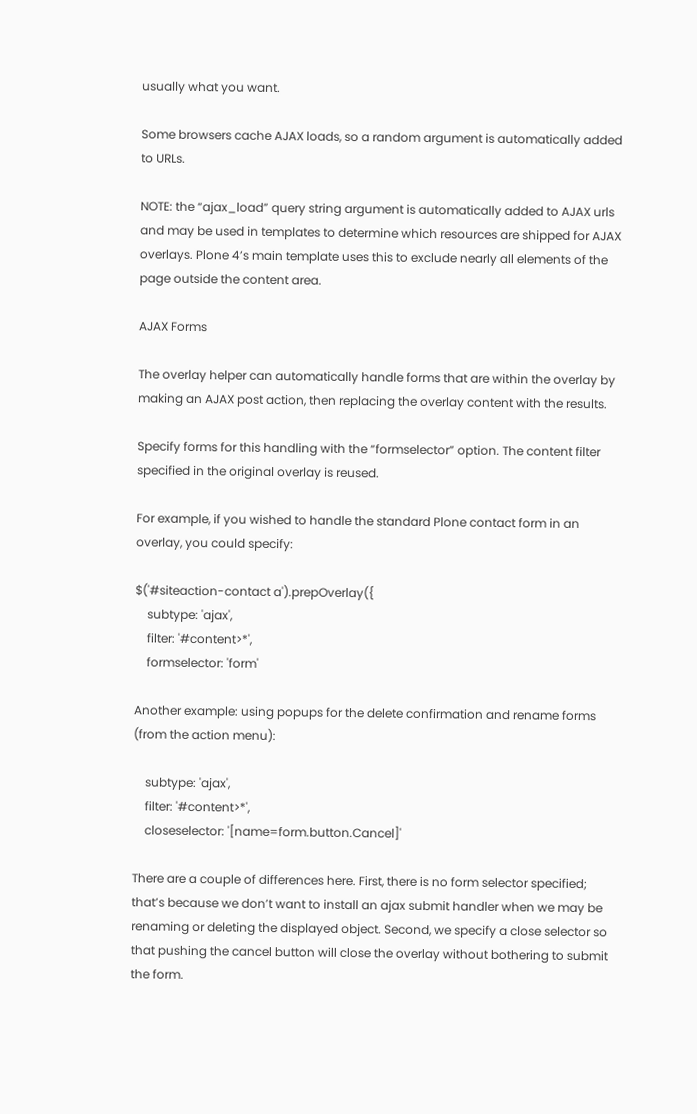usually what you want.

Some browsers cache AJAX loads, so a random argument is automatically added to URLs.

NOTE: the “ajax_load” query string argument is automatically added to AJAX urls and may be used in templates to determine which resources are shipped for AJAX overlays. Plone 4’s main template uses this to exclude nearly all elements of the page outside the content area.

AJAX Forms

The overlay helper can automatically handle forms that are within the overlay by making an AJAX post action, then replacing the overlay content with the results.

Specify forms for this handling with the “formselector” option. The content filter specified in the original overlay is reused.

For example, if you wished to handle the standard Plone contact form in an overlay, you could specify:

$('#siteaction-contact a').prepOverlay({
    subtype: 'ajax',
    filter: '#content>*',
    formselector: 'form'

Another example: using popups for the delete confirmation and rename forms (from the action menu):

    subtype: 'ajax',
    filter: '#content>*',
    closeselector: '[name=form.button.Cancel]'

There are a couple of differences here. First, there is no form selector specified; that’s because we don’t want to install an ajax submit handler when we may be renaming or deleting the displayed object. Second, we specify a close selector so that pushing the cancel button will close the overlay without bothering to submit the form.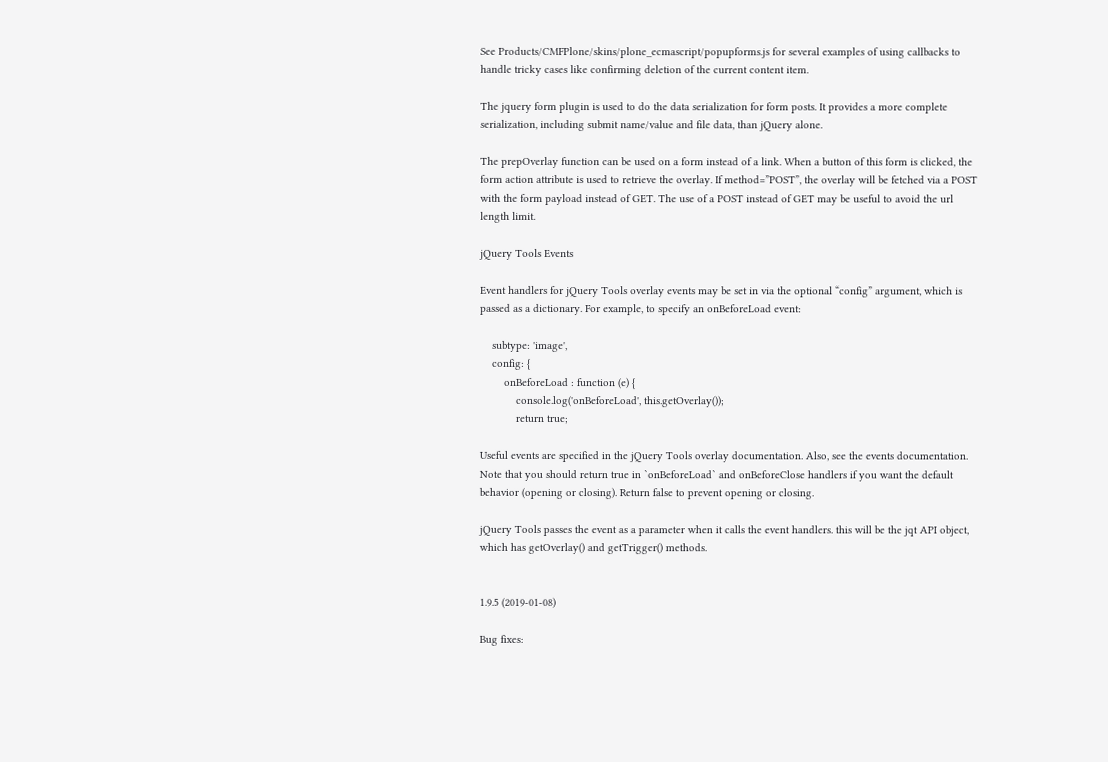See Products/CMFPlone/skins/plone_ecmascript/popupforms.js for several examples of using callbacks to handle tricky cases like confirming deletion of the current content item.

The jquery form plugin is used to do the data serialization for form posts. It provides a more complete serialization, including submit name/value and file data, than jQuery alone.

The prepOverlay function can be used on a form instead of a link. When a button of this form is clicked, the form action attribute is used to retrieve the overlay. If method=”POST”, the overlay will be fetched via a POST with the form payload instead of GET. The use of a POST instead of GET may be useful to avoid the url length limit.

jQuery Tools Events

Event handlers for jQuery Tools overlay events may be set in via the optional “config” argument, which is passed as a dictionary. For example, to specify an onBeforeLoad event:

    subtype: 'image',
    config: {
        onBeforeLoad : function (e) {
            console.log('onBeforeLoad', this.getOverlay());
            return true;

Useful events are specified in the jQuery Tools overlay documentation. Also, see the events documentation. Note that you should return true in `onBeforeLoad` and onBeforeClose handlers if you want the default behavior (opening or closing). Return false to prevent opening or closing.

jQuery Tools passes the event as a parameter when it calls the event handlers. this will be the jqt API object, which has getOverlay() and getTrigger() methods.


1.9.5 (2019-01-08)

Bug fixes: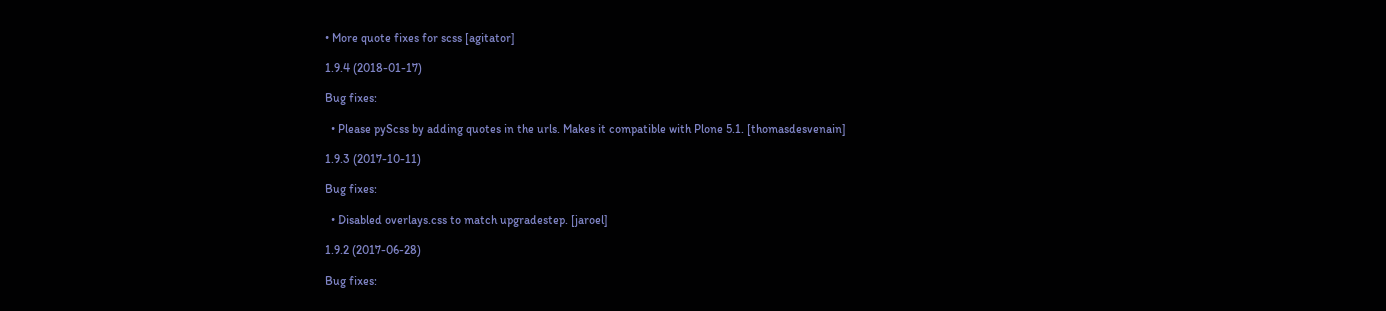• More quote fixes for scss [agitator]

1.9.4 (2018-01-17)

Bug fixes:

  • Please pyScss by adding quotes in the urls. Makes it compatible with Plone 5.1. [thomasdesvenain]

1.9.3 (2017-10-11)

Bug fixes:

  • Disabled overlays.css to match upgradestep. [jaroel]

1.9.2 (2017-06-28)

Bug fixes: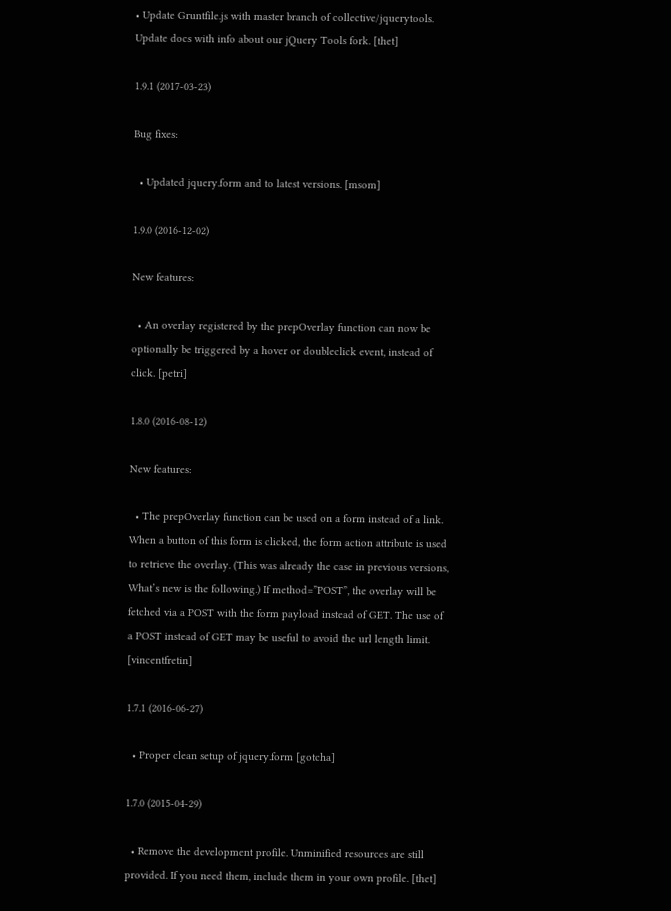• Update Gruntfile.js with master branch of collective/jquerytools. Update docs with info about our jQuery Tools fork. [thet]

1.9.1 (2017-03-23)

Bug fixes:

  • Updated jquery.form and to latest versions. [msom]

1.9.0 (2016-12-02)

New features:

  • An overlay registered by the prepOverlay function can now be optionally be triggered by a hover or doubleclick event, instead of click. [petri]

1.8.0 (2016-08-12)

New features:

  • The prepOverlay function can be used on a form instead of a link. When a button of this form is clicked, the form action attribute is used to retrieve the overlay. (This was already the case in previous versions, What’s new is the following.) If method=”POST”, the overlay will be fetched via a POST with the form payload instead of GET. The use of a POST instead of GET may be useful to avoid the url length limit. [vincentfretin]

1.7.1 (2016-06-27)

  • Proper clean setup of jquery.form [gotcha]

1.7.0 (2015-04-29)

  • Remove the development profile. Unminified resources are still provided. If you need them, include them in your own profile. [thet]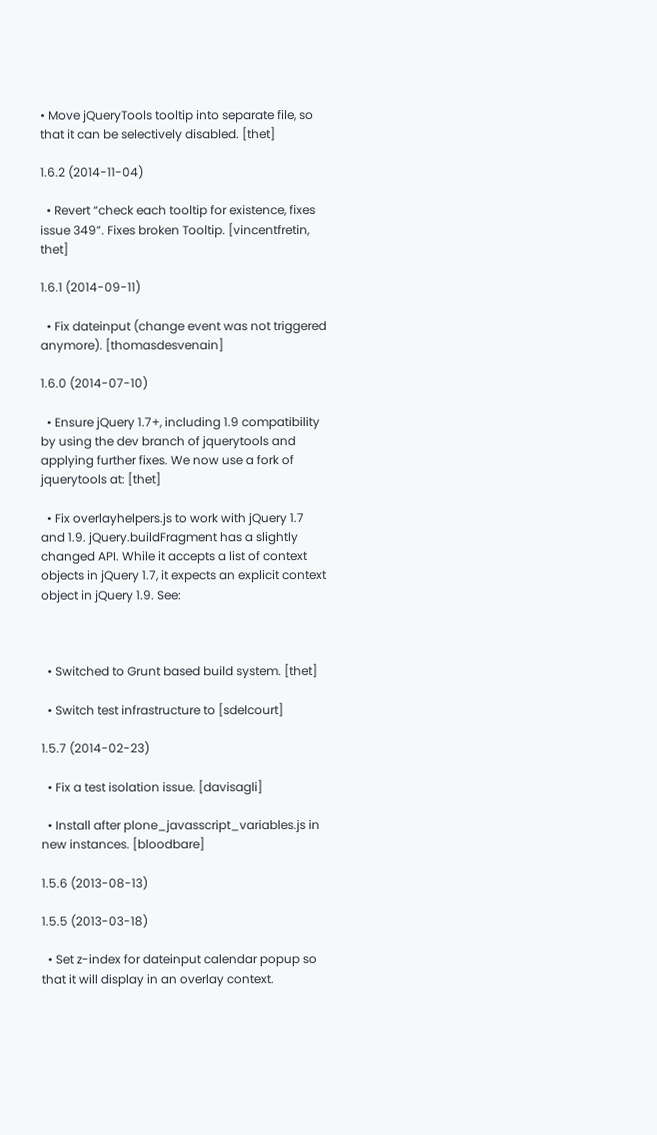• Move jQueryTools tooltip into separate file, so that it can be selectively disabled. [thet]

1.6.2 (2014-11-04)

  • Revert “check each tooltip for existence, fixes issue 349”. Fixes broken Tooltip. [vincentfretin, thet]

1.6.1 (2014-09-11)

  • Fix dateinput (change event was not triggered anymore). [thomasdesvenain]

1.6.0 (2014-07-10)

  • Ensure jQuery 1.7+, including 1.9 compatibility by using the dev branch of jquerytools and applying further fixes. We now use a fork of jquerytools at: [thet]

  • Fix overlayhelpers.js to work with jQuery 1.7 and 1.9. jQuery.buildFragment has a slightly changed API. While it accepts a list of context objects in jQuery 1.7, it expects an explicit context object in jQuery 1.9. See:



  • Switched to Grunt based build system. [thet]

  • Switch test infrastructure to [sdelcourt]

1.5.7 (2014-02-23)

  • Fix a test isolation issue. [davisagli]

  • Install after plone_javasscript_variables.js in new instances. [bloodbare]

1.5.6 (2013-08-13)

1.5.5 (2013-03-18)

  • Set z-index for dateinput calendar popup so that it will display in an overlay context.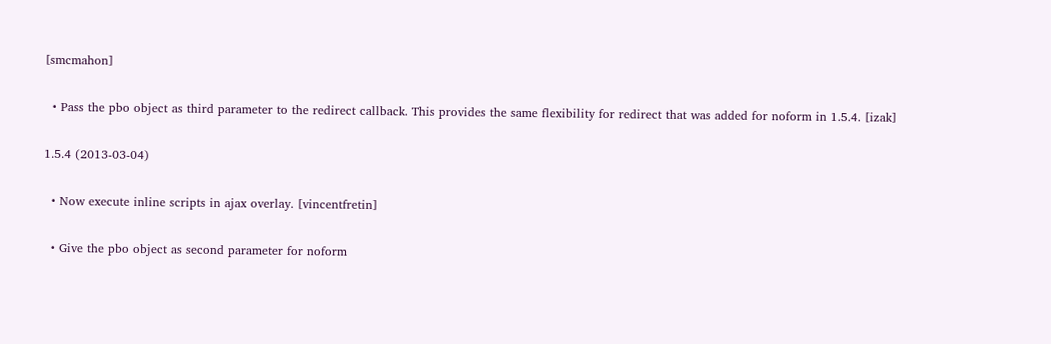[smcmahon]

  • Pass the pbo object as third parameter to the redirect callback. This provides the same flexibility for redirect that was added for noform in 1.5.4. [izak]

1.5.4 (2013-03-04)

  • Now execute inline scripts in ajax overlay. [vincentfretin]

  • Give the pbo object as second parameter for noform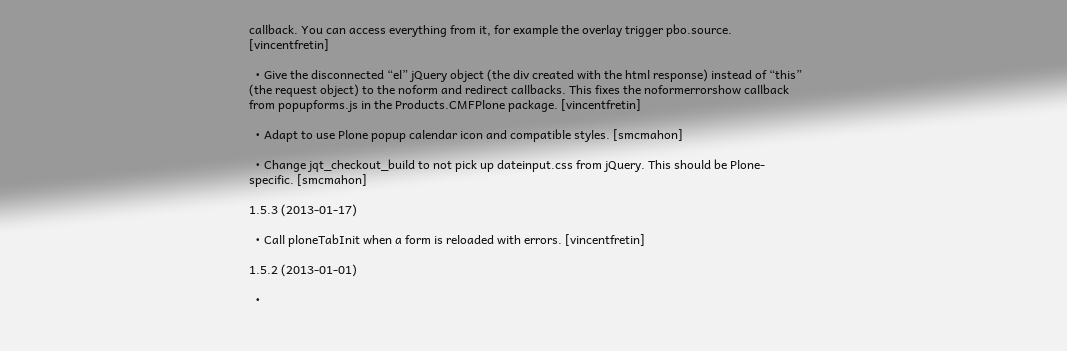callback. You can access everything from it, for example the overlay trigger pbo.source. [vincentfretin]

  • Give the disconnected “el” jQuery object (the div created with the html response) instead of “this” (the request object) to the noform and redirect callbacks. This fixes the noformerrorshow callback from popupforms.js in the Products.CMFPlone package. [vincentfretin]

  • Adapt to use Plone popup calendar icon and compatible styles. [smcmahon]

  • Change jqt_checkout_build to not pick up dateinput.css from jQuery. This should be Plone-specific. [smcmahon]

1.5.3 (2013-01-17)

  • Call ploneTabInit when a form is reloaded with errors. [vincentfretin]

1.5.2 (2013-01-01)

  •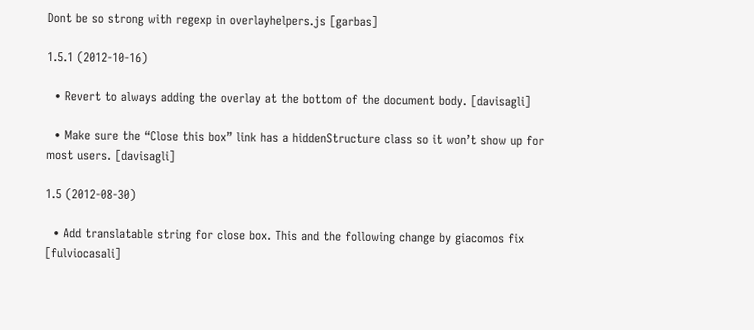Dont be so strong with regexp in overlayhelpers.js [garbas]

1.5.1 (2012-10-16)

  • Revert to always adding the overlay at the bottom of the document body. [davisagli]

  • Make sure the “Close this box” link has a hiddenStructure class so it won’t show up for most users. [davisagli]

1.5 (2012-08-30)

  • Add translatable string for close box. This and the following change by giacomos fix [fulviocasali]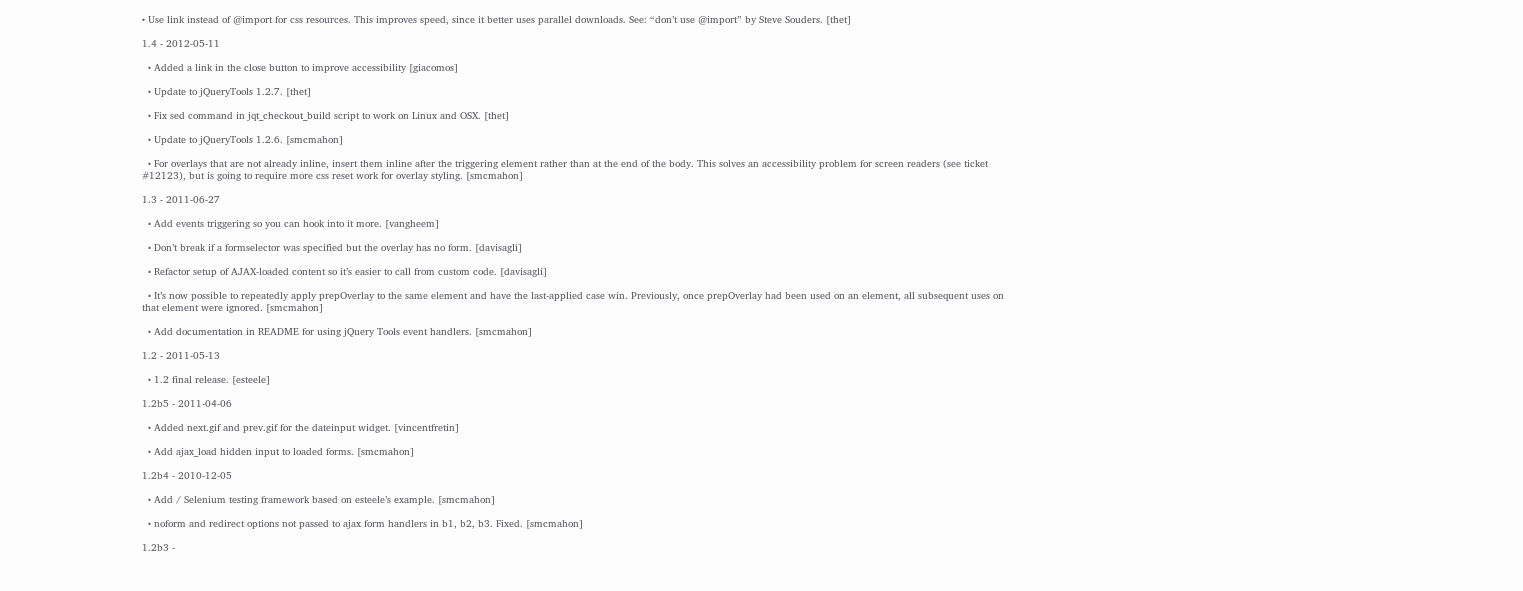• Use link instead of @import for css resources. This improves speed, since it better uses parallel downloads. See: “don’t use @import” by Steve Souders. [thet]

1.4 - 2012-05-11

  • Added a link in the close button to improve accessibility [giacomos]

  • Update to jQueryTools 1.2.7. [thet]

  • Fix sed command in jqt_checkout_build script to work on Linux and OSX. [thet]

  • Update to jQueryTools 1.2.6. [smcmahon]

  • For overlays that are not already inline, insert them inline after the triggering element rather than at the end of the body. This solves an accessibility problem for screen readers (see ticket #12123), but is going to require more css reset work for overlay styling. [smcmahon]

1.3 - 2011-06-27

  • Add events triggering so you can hook into it more. [vangheem]

  • Don’t break if a formselector was specified but the overlay has no form. [davisagli]

  • Refactor setup of AJAX-loaded content so it’s easier to call from custom code. [davisagli]

  • It’s now possible to repeatedly apply prepOverlay to the same element and have the last-applied case win. Previously, once prepOverlay had been used on an element, all subsequent uses on that element were ignored. [smcmahon]

  • Add documentation in README for using jQuery Tools event handlers. [smcmahon]

1.2 - 2011-05-13

  • 1.2 final release. [esteele]

1.2b5 - 2011-04-06

  • Added next.gif and prev.gif for the dateinput widget. [vincentfretin]

  • Add ajax_load hidden input to loaded forms. [smcmahon]

1.2b4 - 2010-12-05

  • Add / Selenium testing framework based on esteele’s example. [smcmahon]

  • noform and redirect options not passed to ajax form handlers in b1, b2, b3. Fixed. [smcmahon]

1.2b3 -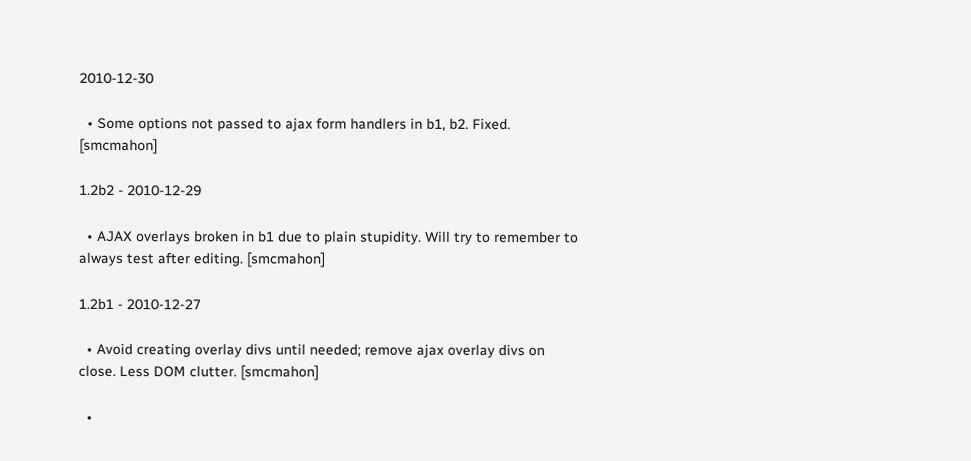2010-12-30

  • Some options not passed to ajax form handlers in b1, b2. Fixed. [smcmahon]

1.2b2 - 2010-12-29

  • AJAX overlays broken in b1 due to plain stupidity. Will try to remember to always test after editing. [smcmahon]

1.2b1 - 2010-12-27

  • Avoid creating overlay divs until needed; remove ajax overlay divs on close. Less DOM clutter. [smcmahon]

  •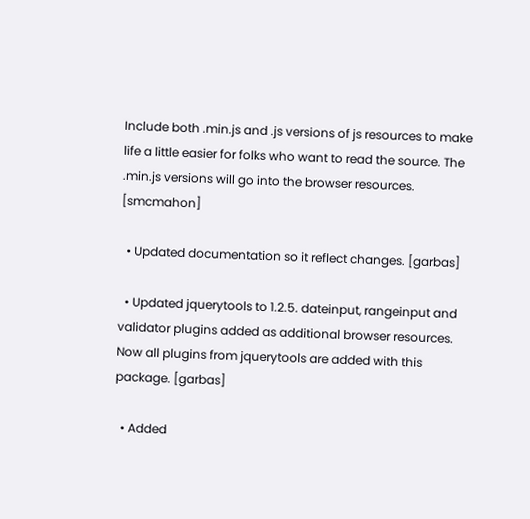Include both .min.js and .js versions of js resources to make life a little easier for folks who want to read the source. The .min.js versions will go into the browser resources. [smcmahon]

  • Updated documentation so it reflect changes. [garbas]

  • Updated jquerytools to 1.2.5. dateinput, rangeinput and validator plugins added as additional browser resources. Now all plugins from jquerytools are added with this package. [garbas]

  • Added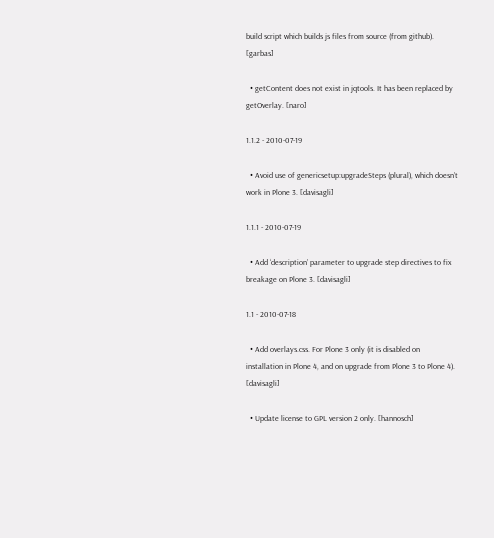build script which builds js files from source (from github). [garbas]

  • getContent does not exist in jqtools. It has been replaced by getOverlay. [naro]

1.1.2 - 2010-07-19

  • Avoid use of genericsetup:upgradeSteps (plural), which doesn’t work in Plone 3. [davisagli]

1.1.1 - 2010-07-19

  • Add ‘description’ parameter to upgrade step directives to fix breakage on Plone 3. [davisagli]

1.1 - 2010-07-18

  • Add overlays.css. For Plone 3 only (it is disabled on installation in Plone 4, and on upgrade from Plone 3 to Plone 4). [davisagli]

  • Update license to GPL version 2 only. [hannosch]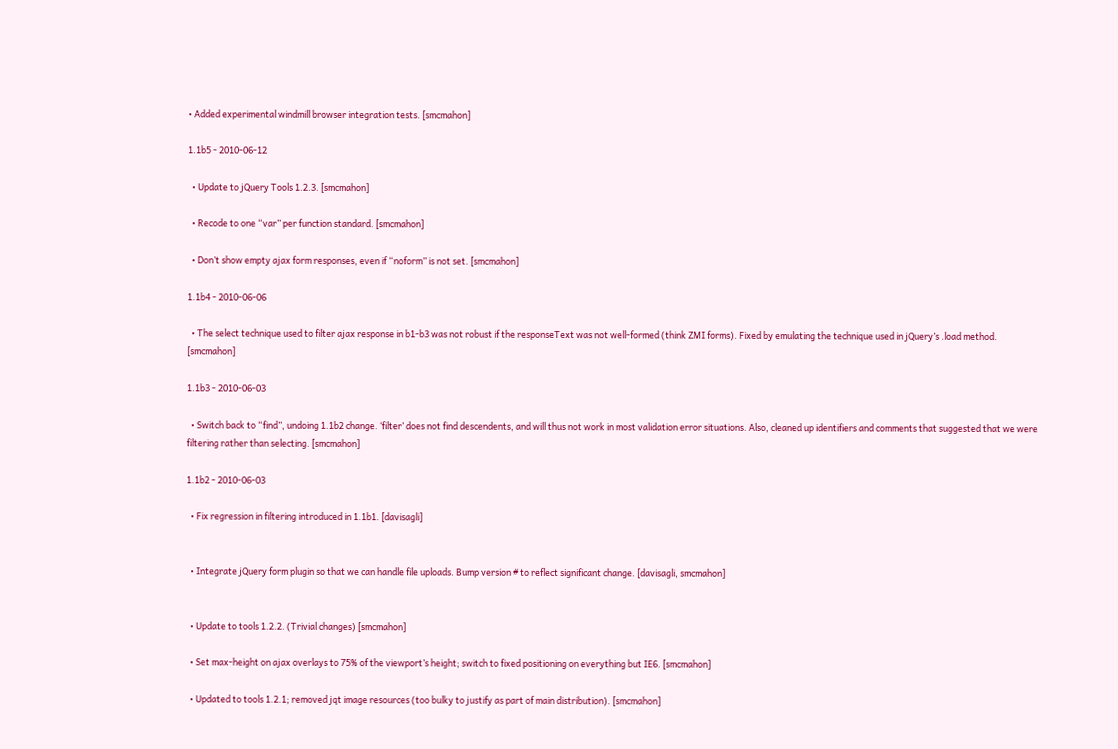• Added experimental windmill browser integration tests. [smcmahon]

1.1b5 - 2010-06-12

  • Update to jQuery Tools 1.2.3. [smcmahon]

  • Recode to one “var” per function standard. [smcmahon]

  • Don’t show empty ajax form responses, even if “noform” is not set. [smcmahon]

1.1b4 - 2010-06-06

  • The select technique used to filter ajax response in b1-b3 was not robust if the responseText was not well-formed (think ZMI forms). Fixed by emulating the technique used in jQuery’s .load method. [smcmahon]

1.1b3 - 2010-06-03

  • Switch back to “find”, undoing 1.1b2 change. ‘filter’ does not find descendents, and will thus not work in most validation error situations. Also, cleaned up identifiers and comments that suggested that we were filtering rather than selecting. [smcmahon]

1.1b2 - 2010-06-03

  • Fix regression in filtering introduced in 1.1b1. [davisagli]


  • Integrate jQuery form plugin so that we can handle file uploads. Bump version # to reflect significant change. [davisagli, smcmahon]


  • Update to tools 1.2.2. (Trivial changes) [smcmahon]

  • Set max-height on ajax overlays to 75% of the viewport’s height; switch to fixed positioning on everything but IE6. [smcmahon]

  • Updated to tools 1.2.1; removed jqt image resources (too bulky to justify as part of main distribution). [smcmahon]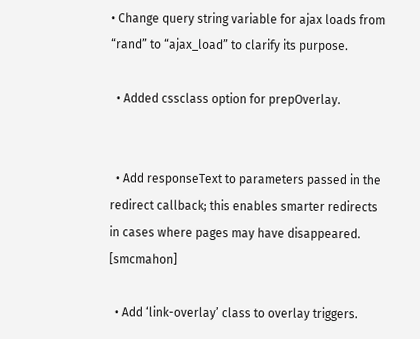• Change query string variable for ajax loads from “rand” to “ajax_load” to clarify its purpose.

  • Added cssclass option for prepOverlay.


  • Add responseText to parameters passed in the redirect callback; this enables smarter redirects in cases where pages may have disappeared. [smcmahon]

  • Add ‘link-overlay’ class to overlay triggers.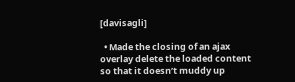[davisagli]

  • Made the closing of an ajax overlay delete the loaded content so that it doesn’t muddy up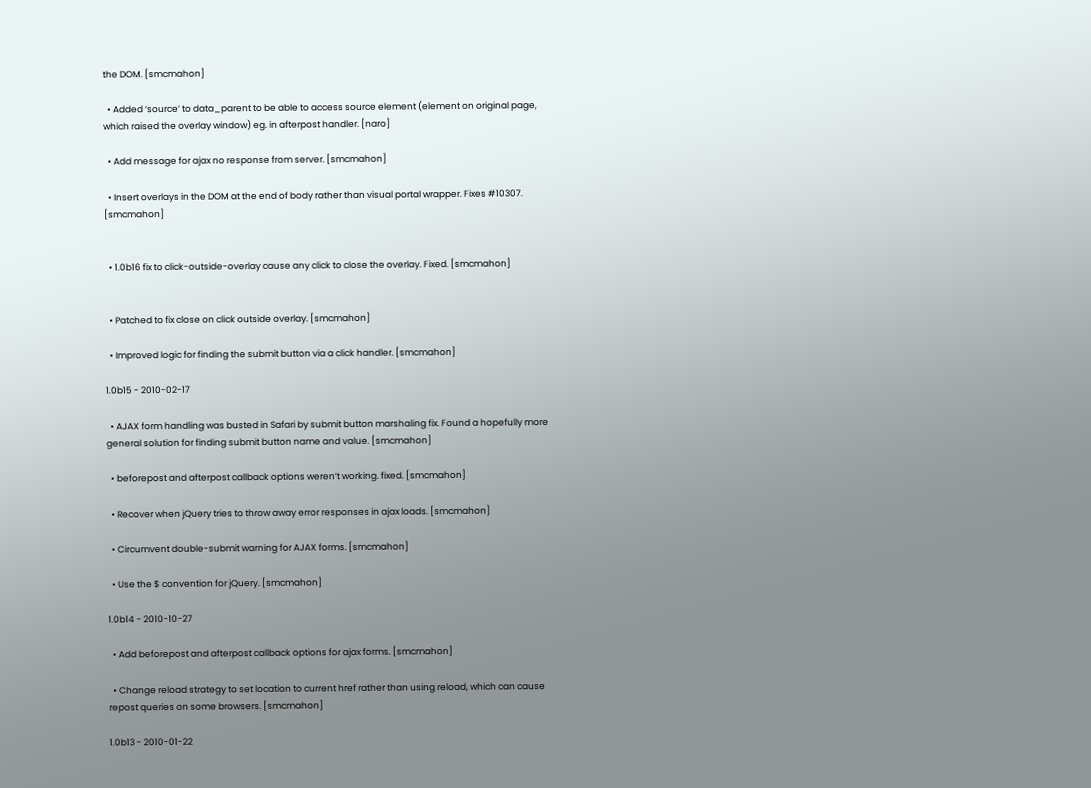the DOM. [smcmahon]

  • Added ‘source’ to data_parent to be able to access source element (element on original page, which raised the overlay window) eg. in afterpost handler. [naro]

  • Add message for ajax no response from server. [smcmahon]

  • Insert overlays in the DOM at the end of body rather than visual portal wrapper. Fixes #10307. [smcmahon]


  • 1.0b16 fix to click-outside-overlay cause any click to close the overlay. Fixed. [smcmahon]


  • Patched to fix close on click outside overlay. [smcmahon]

  • Improved logic for finding the submit button via a click handler. [smcmahon]

1.0b15 - 2010-02-17

  • AJAX form handling was busted in Safari by submit button marshaling fix. Found a hopefully more general solution for finding submit button name and value. [smcmahon]

  • beforepost and afterpost callback options weren’t working. fixed. [smcmahon]

  • Recover when jQuery tries to throw away error responses in ajax loads. [smcmahon]

  • Circumvent double-submit warning for AJAX forms. [smcmahon]

  • Use the $ convention for jQuery. [smcmahon]

1.0b14 - 2010-10-27

  • Add beforepost and afterpost callback options for ajax forms. [smcmahon]

  • Change reload strategy to set location to current href rather than using reload, which can cause repost queries on some browsers. [smcmahon]

1.0b13 - 2010-01-22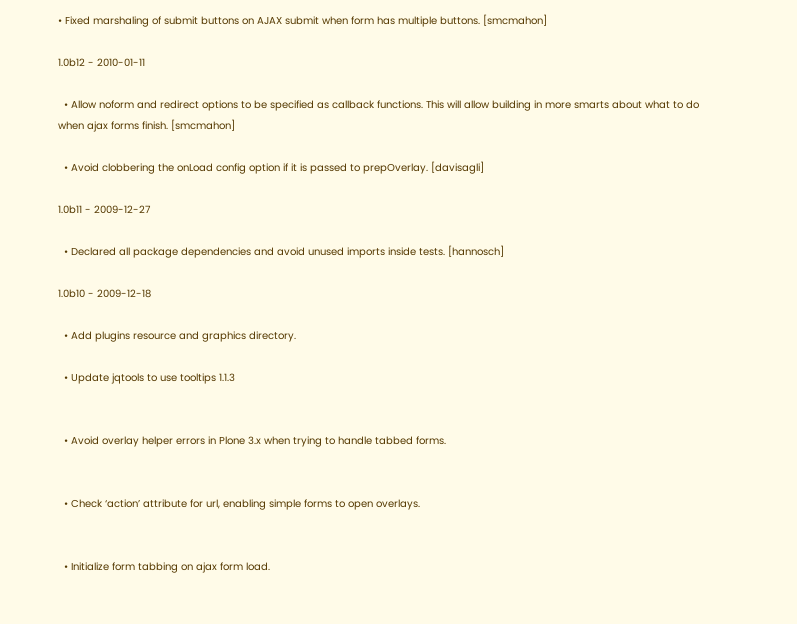• Fixed marshaling of submit buttons on AJAX submit when form has multiple buttons. [smcmahon]

1.0b12 - 2010-01-11

  • Allow noform and redirect options to be specified as callback functions. This will allow building in more smarts about what to do when ajax forms finish. [smcmahon]

  • Avoid clobbering the onLoad config option if it is passed to prepOverlay. [davisagli]

1.0b11 - 2009-12-27

  • Declared all package dependencies and avoid unused imports inside tests. [hannosch]

1.0b10 - 2009-12-18

  • Add plugins resource and graphics directory.

  • Update jqtools to use tooltips 1.1.3


  • Avoid overlay helper errors in Plone 3.x when trying to handle tabbed forms.


  • Check ‘action’ attribute for url, enabling simple forms to open overlays.


  • Initialize form tabbing on ajax form load.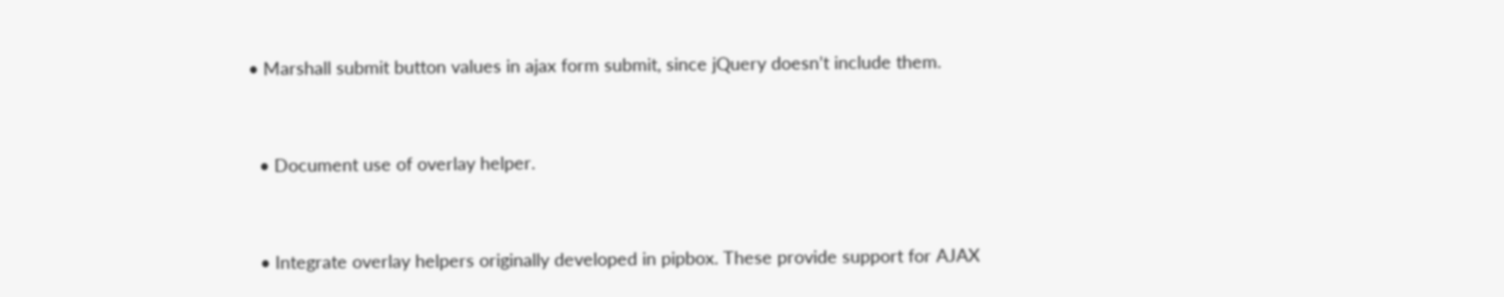• Marshall submit button values in ajax form submit, since jQuery doesn’t include them.


  • Document use of overlay helper.


  • Integrate overlay helpers originally developed in pipbox. These provide support for AJAX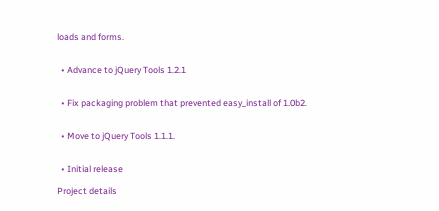loads and forms.


  • Advance to jQuery Tools 1.2.1


  • Fix packaging problem that prevented easy_install of 1.0b2.


  • Move to jQuery Tools 1.1.1.


  • Initial release

Project details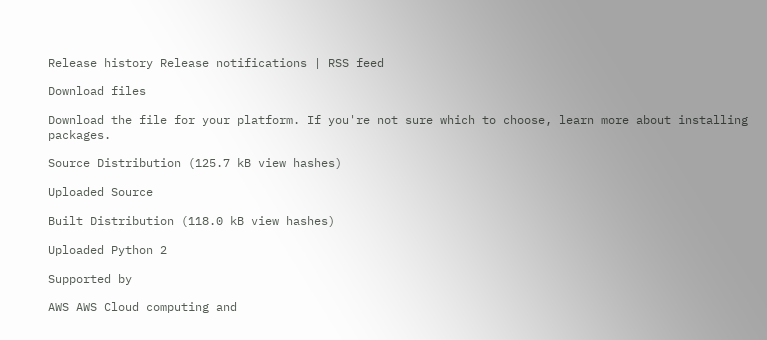Release history Release notifications | RSS feed

Download files

Download the file for your platform. If you're not sure which to choose, learn more about installing packages.

Source Distribution (125.7 kB view hashes)

Uploaded Source

Built Distribution (118.0 kB view hashes)

Uploaded Python 2

Supported by

AWS AWS Cloud computing and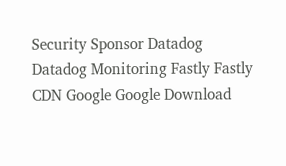Security Sponsor Datadog Datadog Monitoring Fastly Fastly CDN Google Google Download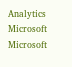Analytics Microsoft Microsoft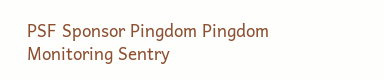PSF Sponsor Pingdom Pingdom Monitoring Sentry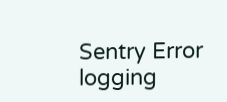Sentry Error logging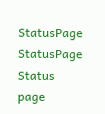StatusPage StatusPage Status page